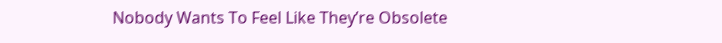Nobody Wants To Feel Like They’re Obsolete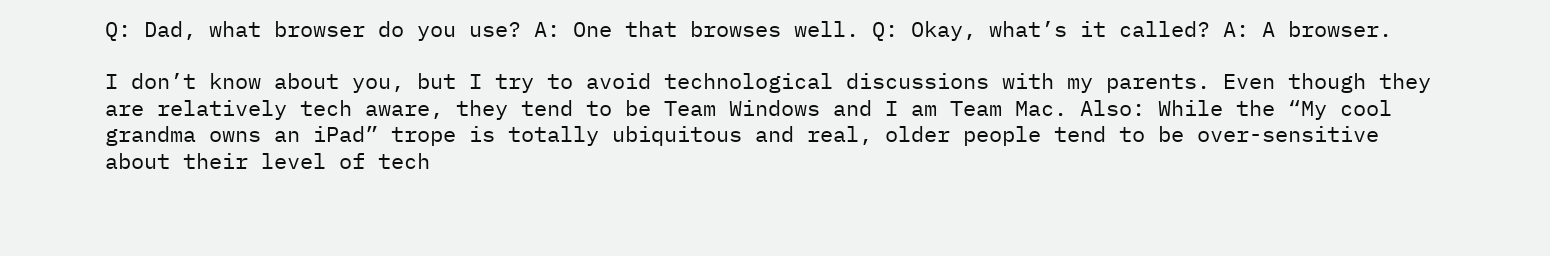Q: Dad, what browser do you use? A: One that browses well. Q: Okay, what’s it called? A: A browser.

I don’t know about you, but I try to avoid technological discussions with my parents. Even though they are relatively tech aware, they tend to be Team Windows and I am Team Mac. Also: While the “My cool grandma owns an iPad” trope is totally ubiquitous and real, older people tend to be over-sensitive about their level of tech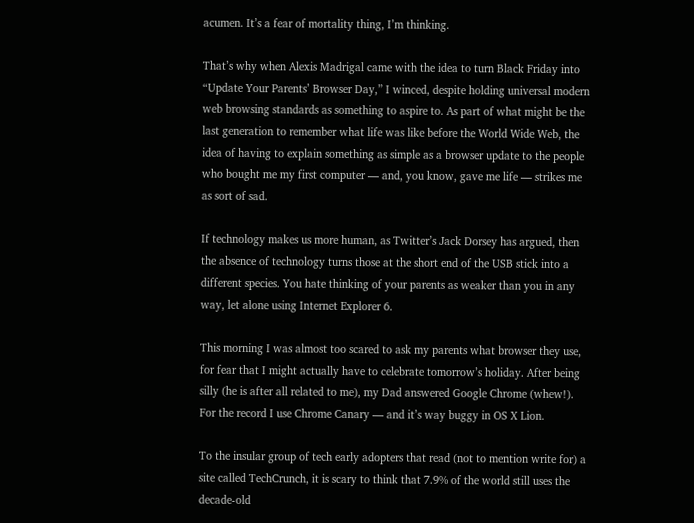acumen. It’s a fear of mortality thing, I’m thinking.

That’s why when Alexis Madrigal came with the idea to turn Black Friday into “Update Your Parents’ Browser Day,” I winced, despite holding universal modern web browsing standards as something to aspire to. As part of what might be the last generation to remember what life was like before the World Wide Web, the idea of having to explain something as simple as a browser update to the people who bought me my first computer — and, you know, gave me life — strikes me as sort of sad.

If technology makes us more human, as Twitter’s Jack Dorsey has argued, then the absence of technology turns those at the short end of the USB stick into a different species. You hate thinking of your parents as weaker than you in any way, let alone using Internet Explorer 6.

This morning I was almost too scared to ask my parents what browser they use, for fear that I might actually have to celebrate tomorrow’s holiday. After being silly (he is after all related to me), my Dad answered Google Chrome (whew!). For the record I use Chrome Canary — and it’s way buggy in OS X Lion.

To the insular group of tech early adopters that read (not to mention write for) a site called TechCrunch, it is scary to think that 7.9% of the world still uses the decade-old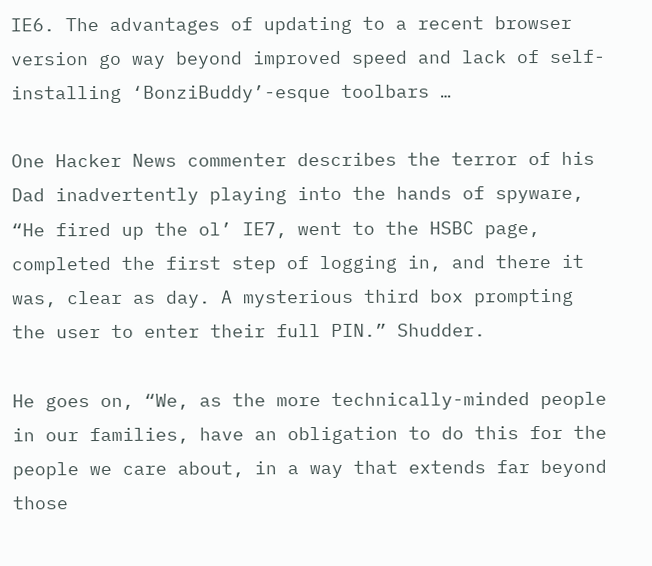IE6. The advantages of updating to a recent browser version go way beyond improved speed and lack of self-installing ‘BonziBuddy’-esque toolbars …

One Hacker News commenter describes the terror of his Dad inadvertently playing into the hands of spyware, “He fired up the ol’ IE7, went to the HSBC page, completed the first step of logging in, and there it was, clear as day. A mysterious third box prompting the user to enter their full PIN.” Shudder.

He goes on, “We, as the more technically-minded people in our families, have an obligation to do this for the people we care about, in a way that extends far beyond those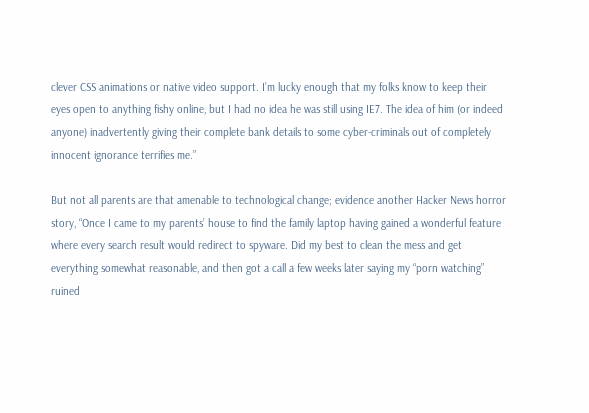clever CSS animations or native video support. I’m lucky enough that my folks know to keep their eyes open to anything fishy online, but I had no idea he was still using IE7. The idea of him (or indeed anyone) inadvertently giving their complete bank details to some cyber-criminals out of completely innocent ignorance terrifies me.”

But not all parents are that amenable to technological change; evidence another Hacker News horror story, “Once I came to my parents’ house to find the family laptop having gained a wonderful feature where every search result would redirect to spyware. Did my best to clean the mess and get everything somewhat reasonable, and then got a call a few weeks later saying my “porn watching” ruined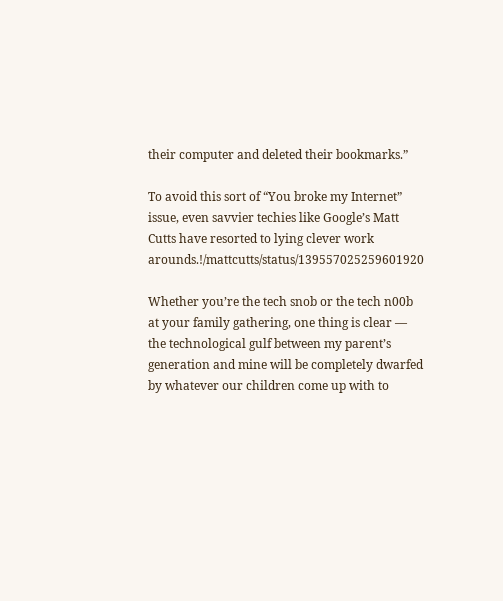their computer and deleted their bookmarks.”

To avoid this sort of “You broke my Internet” issue, even savvier techies like Google’s Matt Cutts have resorted to lying clever work arounds.!/mattcutts/status/139557025259601920

Whether you’re the tech snob or the tech n00b at your family gathering, one thing is clear — the technological gulf between my parent’s generation and mine will be completely dwarfed by whatever our children come up with to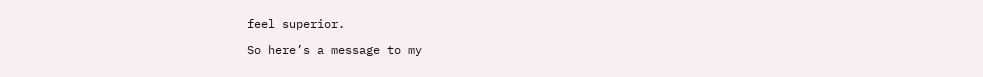feel superior.

So here’s a message to my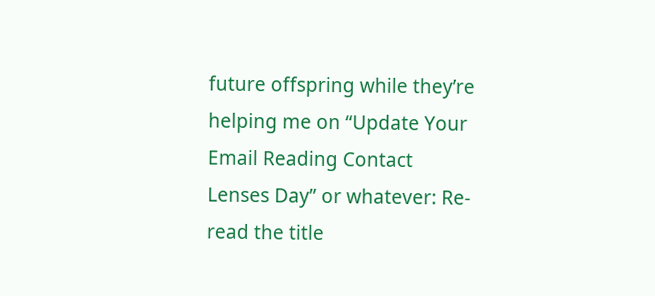future offspring while they’re helping me on “Update Your Email Reading Contact Lenses Day” or whatever: Re-read the title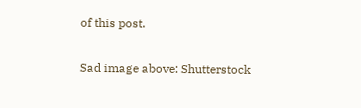of this post.

Sad image above: Shutterstock